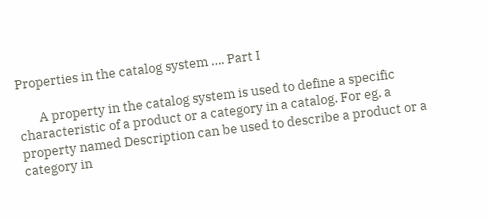Properties in the catalog system …. Part I

       A property in the catalog system is used to define a specific characteristic of a product or a category in a catalog. For eg. a property named Description can be used to describe a product or a category in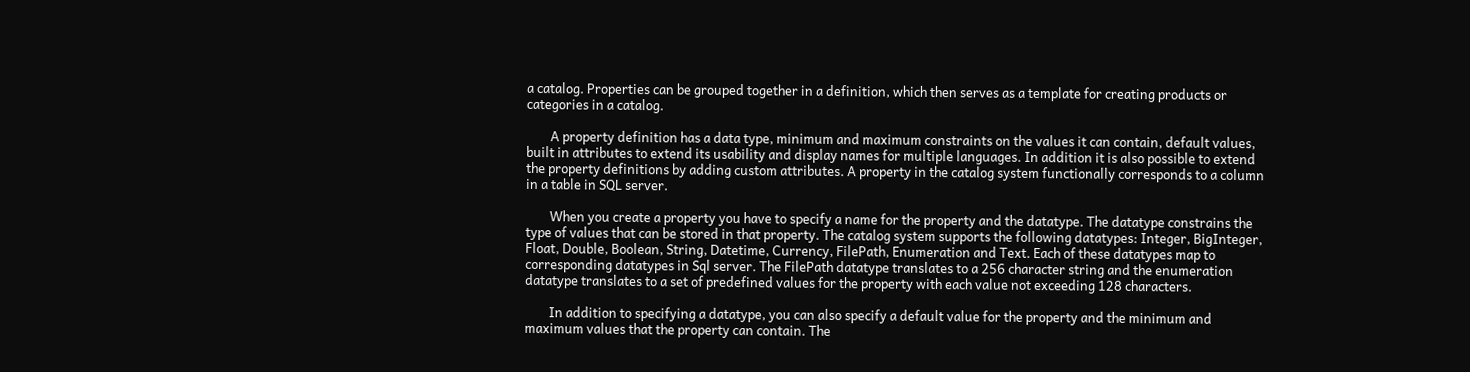a catalog. Properties can be grouped together in a definition, which then serves as a template for creating products or categories in a catalog.

        A property definition has a data type, minimum and maximum constraints on the values it can contain, default values, built in attributes to extend its usability and display names for multiple languages. In addition it is also possible to extend the property definitions by adding custom attributes. A property in the catalog system functionally corresponds to a column in a table in SQL server.

        When you create a property you have to specify a name for the property and the datatype. The datatype constrains the type of values that can be stored in that property. The catalog system supports the following datatypes: Integer, BigInteger, Float, Double, Boolean, String, Datetime, Currency, FilePath, Enumeration and Text. Each of these datatypes map to corresponding datatypes in Sql server. The FilePath datatype translates to a 256 character string and the enumeration datatype translates to a set of predefined values for the property with each value not exceeding 128 characters.

        In addition to specifying a datatype, you can also specify a default value for the property and the minimum and maximum values that the property can contain. The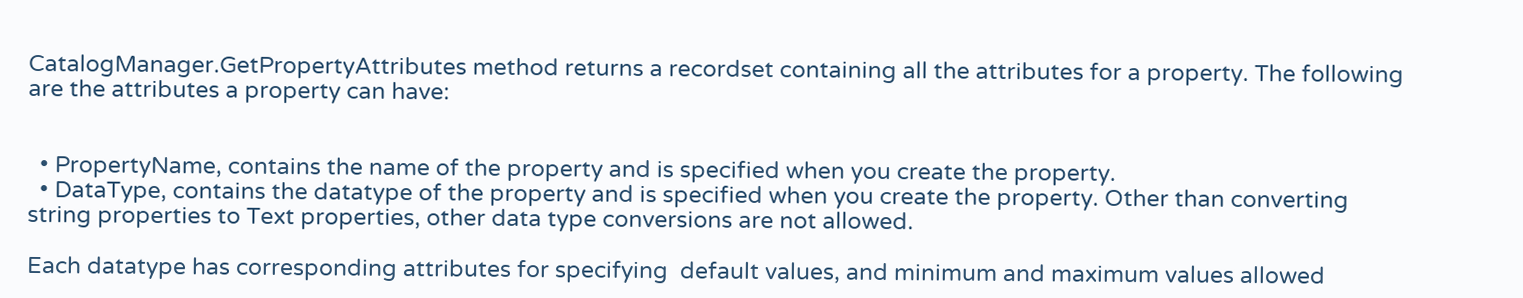CatalogManager.GetPropertyAttributes method returns a recordset containing all the attributes for a property. The following are the attributes a property can have:


  • PropertyName, contains the name of the property and is specified when you create the property.
  • DataType, contains the datatype of the property and is specified when you create the property. Other than converting string properties to Text properties, other data type conversions are not allowed.

Each datatype has corresponding attributes for specifying  default values, and minimum and maximum values allowed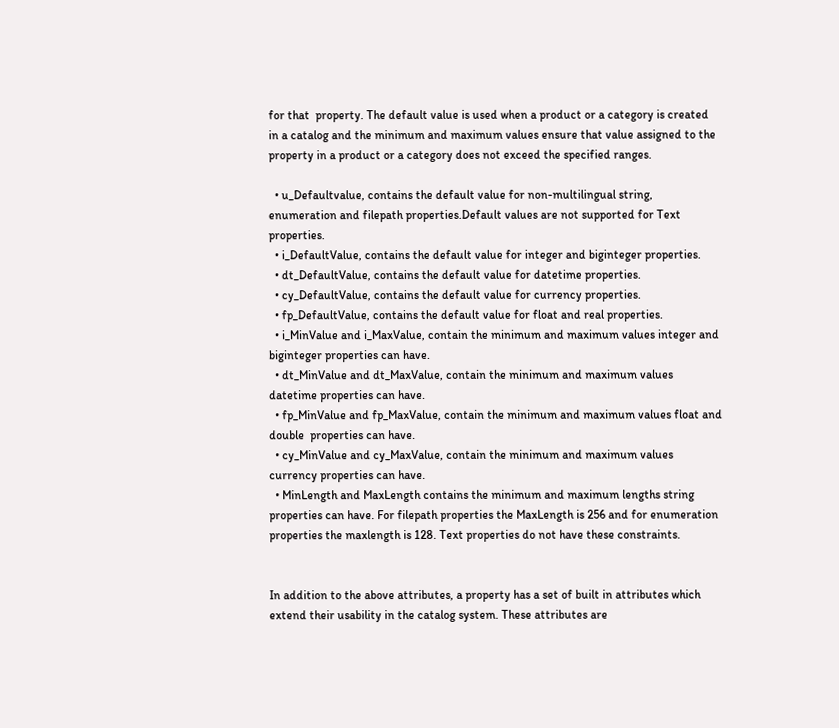for that  property. The default value is used when a product or a category is created  in a catalog and the minimum and maximum values ensure that value assigned to the property in a product or a category does not exceed the specified ranges.

  • u_Defaultvalue, contains the default value for non-multilingual string, enumeration and filepath properties.Default values are not supported for Text properties.
  • i_DefaultValue, contains the default value for integer and biginteger properties.
  • dt_DefaultValue, contains the default value for datetime properties.
  • cy_DefaultValue, contains the default value for currency properties.
  • fp_DefaultValue, contains the default value for float and real properties.
  • i_MinValue and i_MaxValue, contain the minimum and maximum values integer and biginteger properties can have.
  • dt_MinValue and dt_MaxValue, contain the minimum and maximum values datetime properties can have.
  • fp_MinValue and fp_MaxValue, contain the minimum and maximum values float and double  properties can have.
  • cy_MinValue and cy_MaxValue, contain the minimum and maximum values currency properties can have.
  • MinLength and MaxLength contains the minimum and maximum lengths string properties can have. For filepath properties the MaxLength is 256 and for enumeration properties the maxlength is 128. Text properties do not have these constraints.


In addition to the above attributes, a property has a set of built in attributes which extend their usability in the catalog system. These attributes are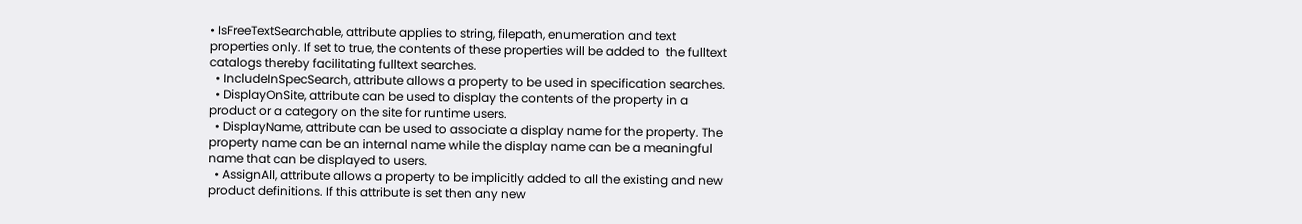• IsFreeTextSearchable, attribute applies to string, filepath, enumeration and text properties only. If set to true, the contents of these properties will be added to  the fulltext catalogs thereby facilitating fulltext searches.
  • IncludeInSpecSearch, attribute allows a property to be used in specification searches.
  • DisplayOnSite, attribute can be used to display the contents of the property in a product or a category on the site for runtime users.
  • DisplayName, attribute can be used to associate a display name for the property. The property name can be an internal name while the display name can be a meaningful name that can be displayed to users.
  • AssignAll, attribute allows a property to be implicitly added to all the existing and new product definitions. If this attribute is set then any new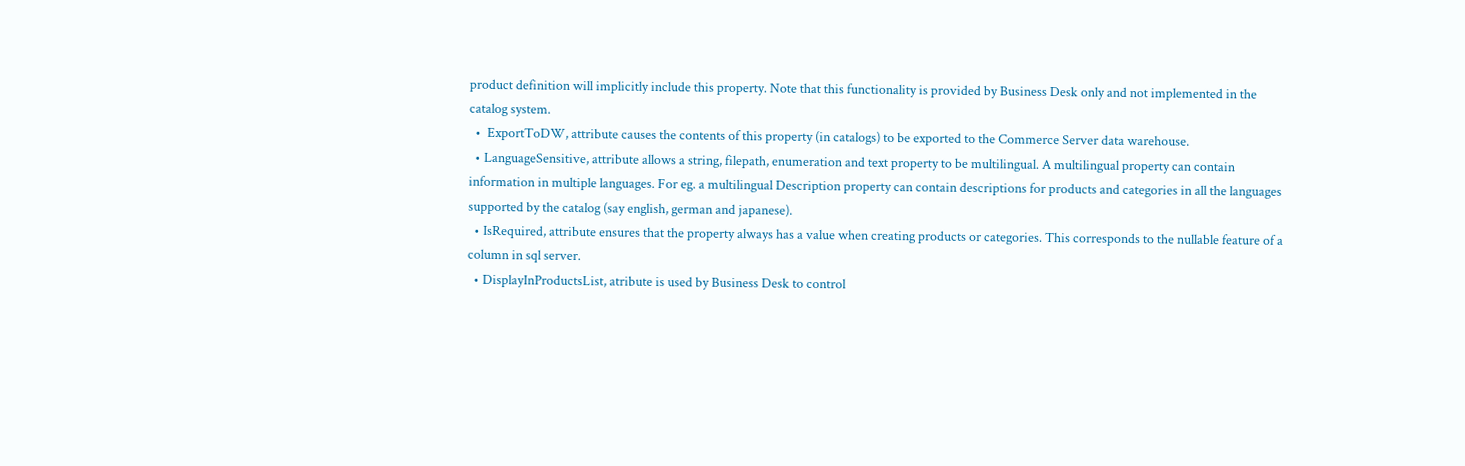product definition will implicitly include this property. Note that this functionality is provided by Business Desk only and not implemented in the catalog system.
  •  ExportToDW, attribute causes the contents of this property (in catalogs) to be exported to the Commerce Server data warehouse.
  • LanguageSensitive, attribute allows a string, filepath, enumeration and text property to be multilingual. A multilingual property can contain information in multiple languages. For eg. a multilingual Description property can contain descriptions for products and categories in all the languages supported by the catalog (say english, german and japanese).
  • IsRequired, attribute ensures that the property always has a value when creating products or categories. This corresponds to the nullable feature of a column in sql server.
  • DisplayInProductsList, atribute is used by Business Desk to control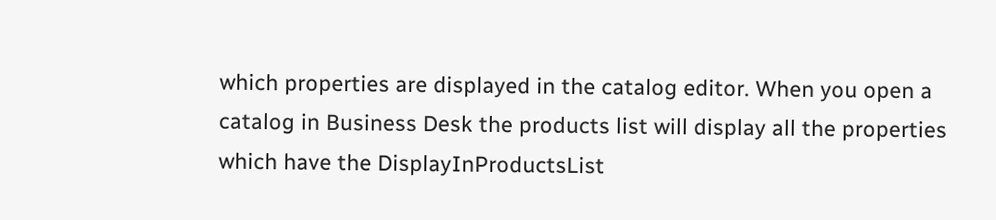which properties are displayed in the catalog editor. When you open a catalog in Business Desk the products list will display all the properties which have the DisplayInProductsList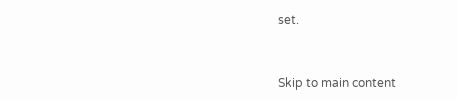set.


Skip to main content